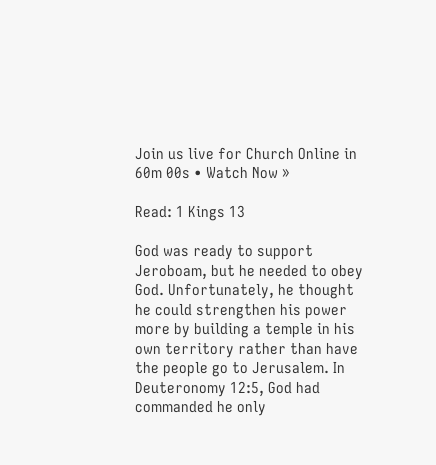Join us live for Church Online in 60m 00s • Watch Now »

Read: 1 Kings 13

God was ready to support Jeroboam, but he needed to obey God. Unfortunately, he thought he could strengthen his power more by building a temple in his own territory rather than have the people go to Jerusalem. In Deuteronomy 12:5, God had commanded he only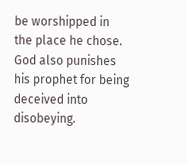be worshipped in the place he chose. God also punishes his prophet for being deceived into disobeying.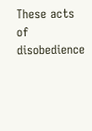These acts of disobedience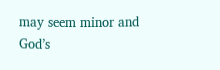may seem minor and God’s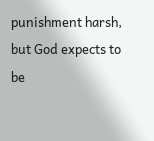punishment harsh, but God expects to be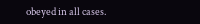obeyed in all cases.